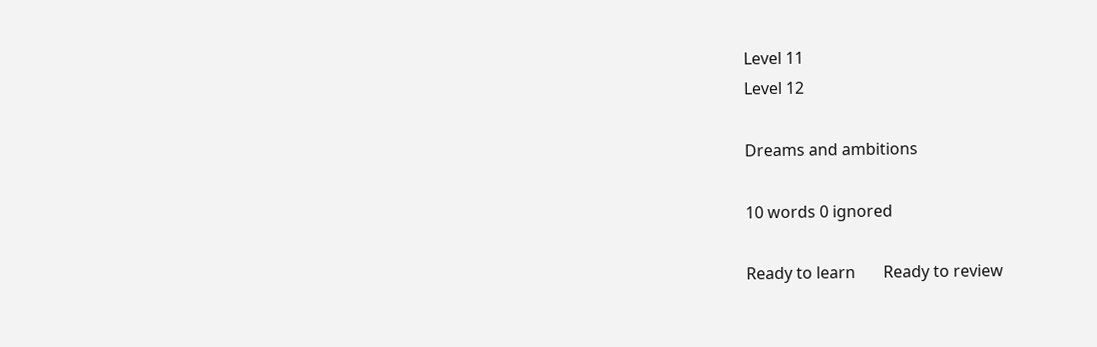Level 11
Level 12

Dreams and ambitions

10 words 0 ignored

Ready to learn       Ready to review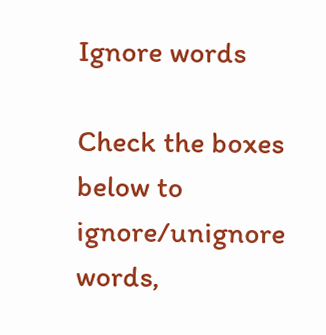Ignore words

Check the boxes below to ignore/unignore words,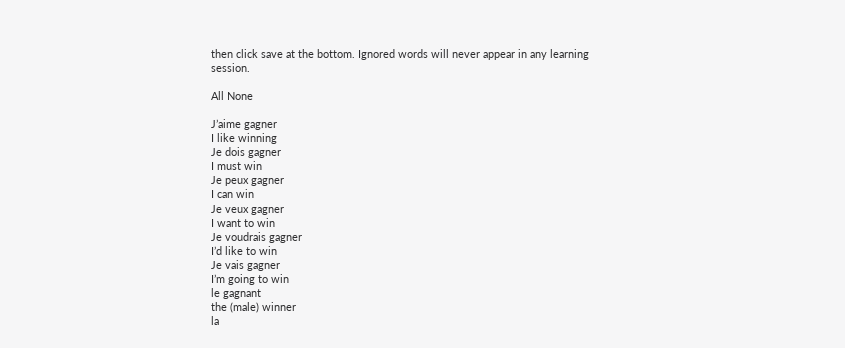then click save at the bottom. Ignored words will never appear in any learning session.

All None

J’aime gagner
I like winning
Je dois gagner
I must win
Je peux gagner
I can win
Je veux gagner
I want to win
Je voudrais gagner
I’d like to win
Je vais gagner
I’m going to win
le gagnant
the (male) winner
la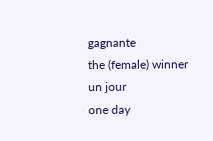gagnante
the (female) winner
un jour
one day